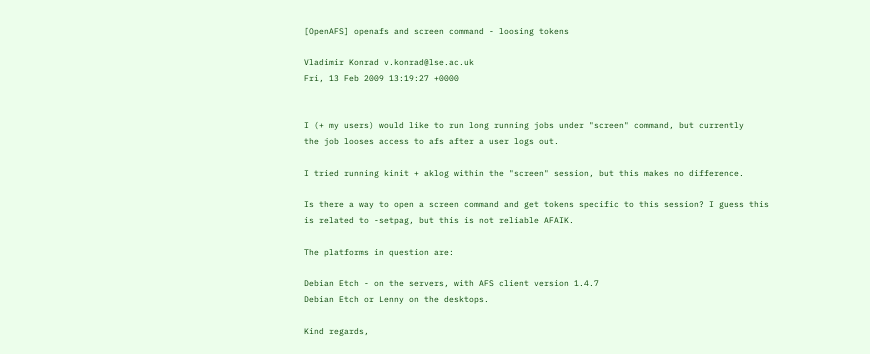[OpenAFS] openafs and screen command - loosing tokens

Vladimir Konrad v.konrad@lse.ac.uk
Fri, 13 Feb 2009 13:19:27 +0000


I (+ my users) would like to run long running jobs under "screen" command, but currently
the job looses access to afs after a user logs out.

I tried running kinit + aklog within the "screen" session, but this makes no difference.

Is there a way to open a screen command and get tokens specific to this session? I guess this
is related to -setpag, but this is not reliable AFAIK.

The platforms in question are:

Debian Etch - on the servers, with AFS client version 1.4.7
Debian Etch or Lenny on the desktops.

Kind regards,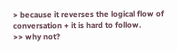> because it reverses the logical flow of conversation + it is hard to follow.
>> why not?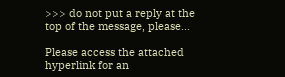>>> do not put a reply at the top of the message, please...

Please access the attached hyperlink for an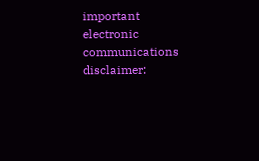important electronic communications disclaimer: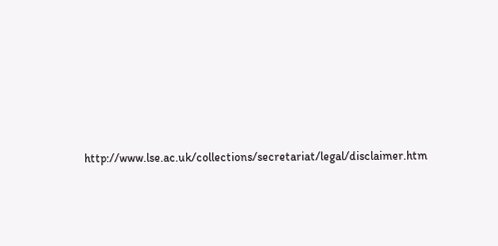http://www.lse.ac.uk/collections/secretariat/legal/disclaimer.htm